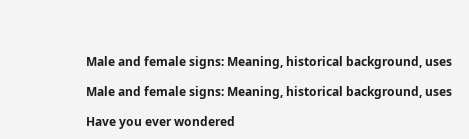Male and female signs: Meaning, historical background, uses

Male and female signs: Meaning, historical background, uses

Have you ever wondered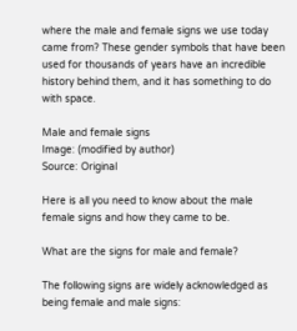where the male and female signs we use today came from? These gender symbols that have been used for thousands of years have an incredible history behind them, and it has something to do with space.

Male and female signs
Image: (modified by author)
Source: Original

Here is all you need to know about the male female signs and how they came to be.

What are the signs for male and female?

The following signs are widely acknowledged as being female and male signs: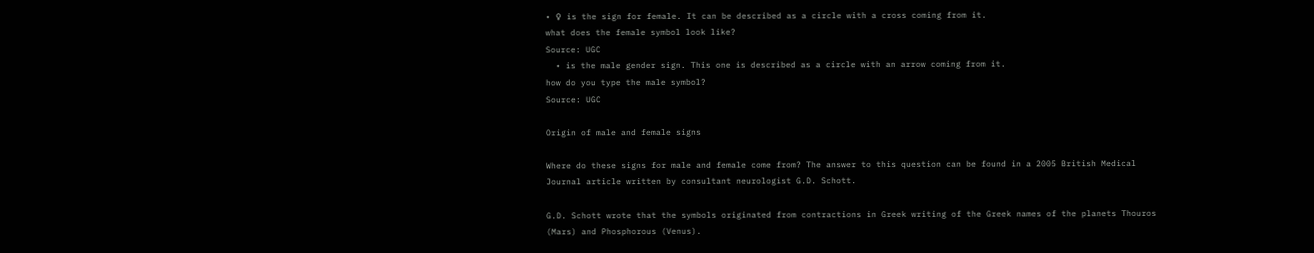• ♀ is the sign for female. It can be described as a circle with a cross coming from it.
what does the female symbol look like?
Source: UGC
  • is the male gender sign. This one is described as a circle with an arrow coming from it.
how do you type the male symbol?
Source: UGC

Origin of male and female signs

Where do these signs for male and female come from? The answer to this question can be found in a 2005 British Medical Journal article written by consultant neurologist G.D. Schott.

G.D. Schott wrote that the symbols originated from contractions in Greek writing of the Greek names of the planets Thouros (Mars) and Phosphorous (Venus).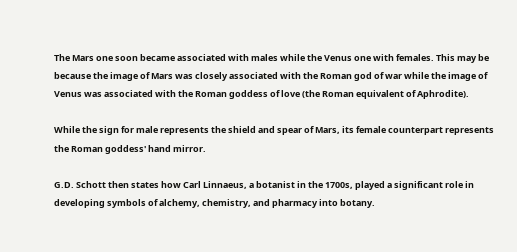The Mars one soon became associated with males while the Venus one with females. This may be because the image of Mars was closely associated with the Roman god of war while the image of Venus was associated with the Roman goddess of love (the Roman equivalent of Aphrodite).

While the sign for male represents the shield and spear of Mars, its female counterpart represents the Roman goddess' hand mirror.

G.D. Schott then states how Carl Linnaeus, a botanist in the 1700s, played a significant role in developing symbols of alchemy, chemistry, and pharmacy into botany.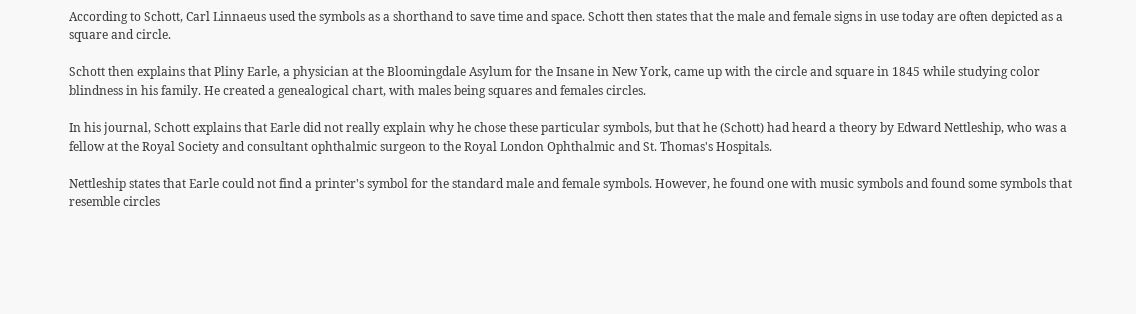According to Schott, Carl Linnaeus used the symbols as a shorthand to save time and space. Schott then states that the male and female signs in use today are often depicted as a square and circle.

Schott then explains that Pliny Earle, a physician at the Bloomingdale Asylum for the Insane in New York, came up with the circle and square in 1845 while studying color blindness in his family. He created a genealogical chart, with males being squares and females circles.

In his journal, Schott explains that Earle did not really explain why he chose these particular symbols, but that he (Schott) had heard a theory by Edward Nettleship, who was a fellow at the Royal Society and consultant ophthalmic surgeon to the Royal London Ophthalmic and St. Thomas's Hospitals.

Nettleship states that Earle could not find a printer's symbol for the standard male and female symbols. However, he found one with music symbols and found some symbols that resemble circles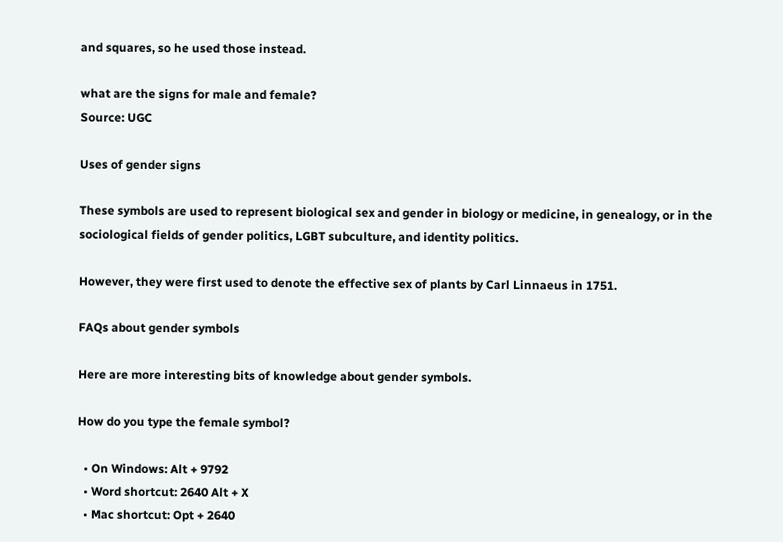and squares, so he used those instead.

what are the signs for male and female?
Source: UGC

Uses of gender signs

These symbols are used to represent biological sex and gender in biology or medicine, in genealogy, or in the sociological fields of gender politics, LGBT subculture, and identity politics.

However, they were first used to denote the effective sex of plants by Carl Linnaeus in 1751.

FAQs about gender symbols

Here are more interesting bits of knowledge about gender symbols.

How do you type the female symbol?

  • On Windows: Alt + 9792
  • Word shortcut: 2640 Alt + X
  • Mac shortcut: Opt + 2640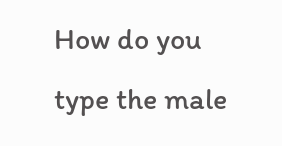How do you type the male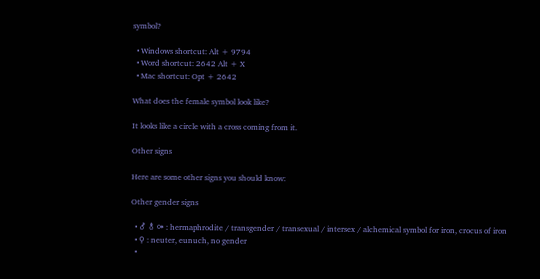symbol?

  • Windows shortcut: Alt + 9794
  • Word shortcut: 2642 Alt + X
  • Mac shortcut: Opt + 2642

What does the female symbol look like?

It looks like a circle with a cross coming from it.

Other signs

Here are some other signs you should know:

Other gender signs

  • ⚦ ⚨ ⚩ : hermaphrodite / transgender / transexual / intersex / alchemical symbol for iron, crocus of iron
  • ⚲ : neuter, eunuch, no gender
  •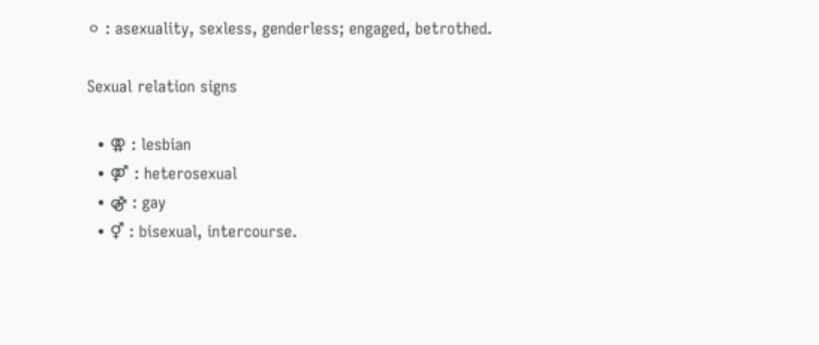⚪ : asexuality, sexless, genderless; engaged, betrothed.

Sexual relation signs

  • ⚢ : lesbian
  • ⚤ : heterosexual
  • ⚣ : gay
  • ⚥ : bisexual, intercourse.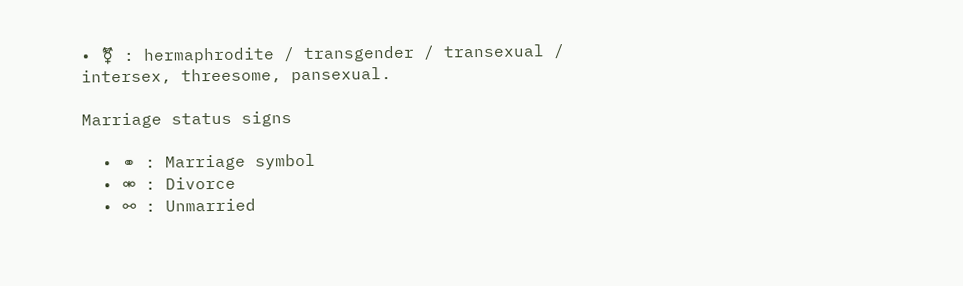• ⚧ : hermaphrodite / transgender / transexual / intersex, threesome, pansexual.

Marriage status signs

  • ⚭ : Marriage symbol
  • ⚮ : Divorce
  • ⚯ : Unmarried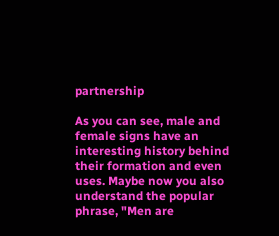partnership

As you can see, male and female signs have an interesting history behind their formation and even uses. Maybe now you also understand the popular phrase, "Men are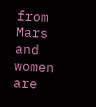from Mars and women are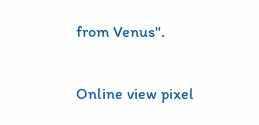from Venus".


Online view pixel